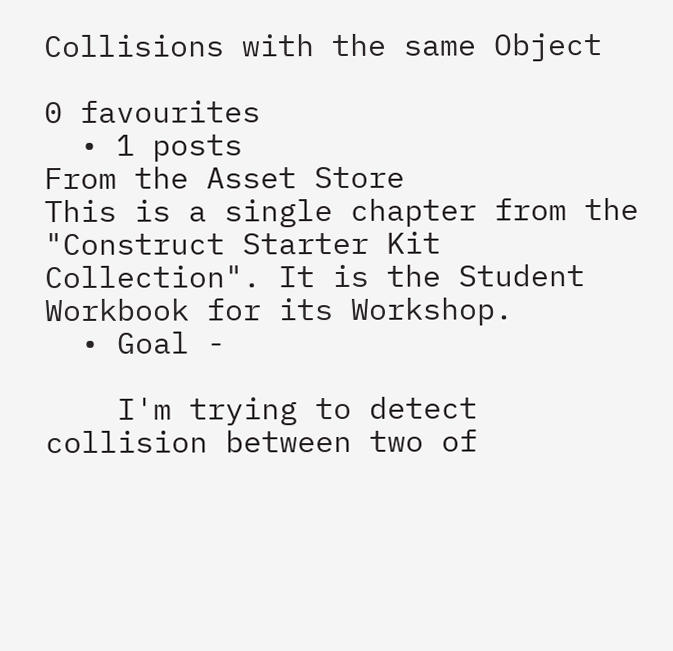Collisions with the same Object

0 favourites
  • 1 posts
From the Asset Store
This is a single chapter from the "Construct Starter Kit Collection". It is the Student Workbook for its Workshop.
  • Goal -

    I'm trying to detect collision between two of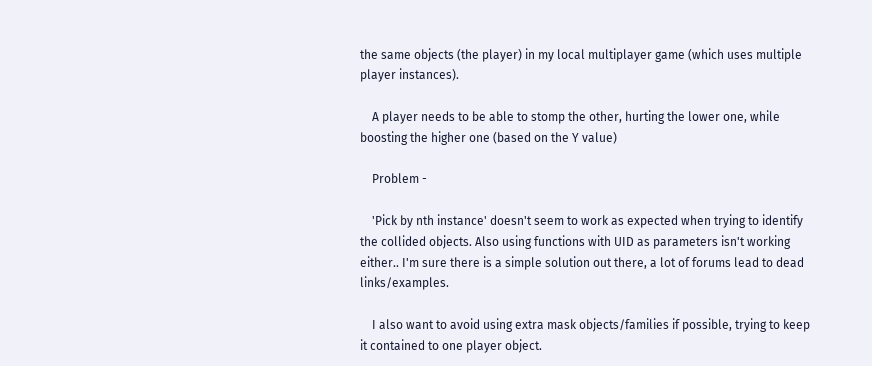the same objects (the player) in my local multiplayer game (which uses multiple player instances).

    A player needs to be able to stomp the other, hurting the lower one, while boosting the higher one (based on the Y value)

    Problem -

    'Pick by nth instance' doesn't seem to work as expected when trying to identify the collided objects. Also using functions with UID as parameters isn't working either.. I'm sure there is a simple solution out there, a lot of forums lead to dead links/examples.

    I also want to avoid using extra mask objects/families if possible, trying to keep it contained to one player object.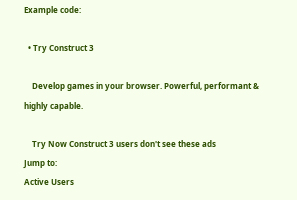Example code:

  • Try Construct 3

    Develop games in your browser. Powerful, performant & highly capable.

    Try Now Construct 3 users don't see these ads
Jump to:
Active Users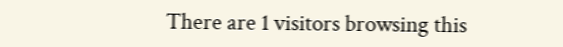There are 1 visitors browsing this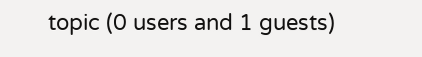topic (0 users and 1 guests)